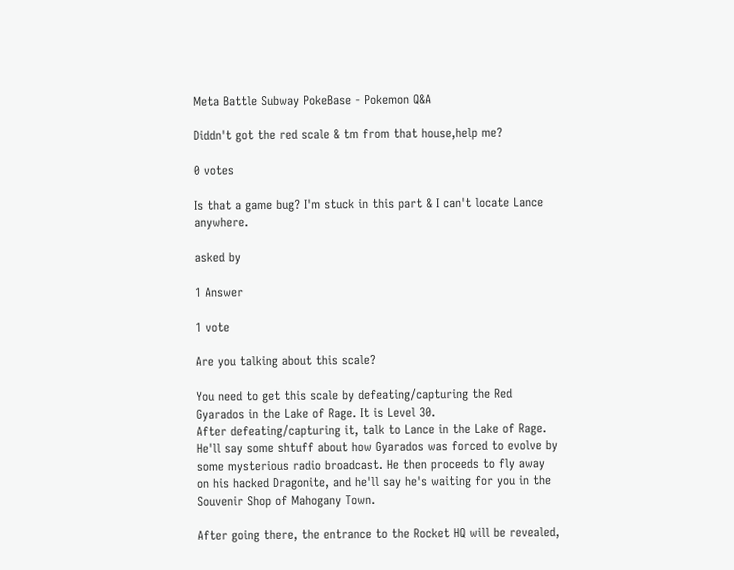Meta Battle Subway PokeBase - Pokemon Q&A

Diddn't got the red scale & tm from that house,help me?

0 votes

Is that a game bug? I'm stuck in this part & I can't locate Lance anywhere.

asked by

1 Answer

1 vote

Are you talking about this scale?

You need to get this scale by defeating/capturing the Red Gyarados in the Lake of Rage. It is Level 30.
After defeating/capturing it, talk to Lance in the Lake of Rage. He'll say some shtuff about how Gyarados was forced to evolve by some mysterious radio broadcast. He then proceeds to fly away on his hacked Dragonite, and he'll say he's waiting for you in the Souvenir Shop of Mahogany Town.

After going there, the entrance to the Rocket HQ will be revealed,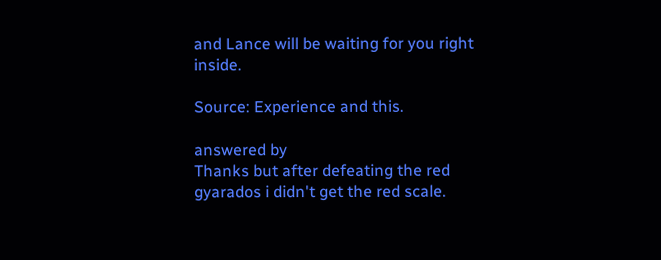and Lance will be waiting for you right inside.

Source: Experience and this.

answered by
Thanks but after defeating the red gyarados i didn't get the red scale.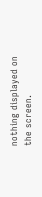nothing displayed on the screen.